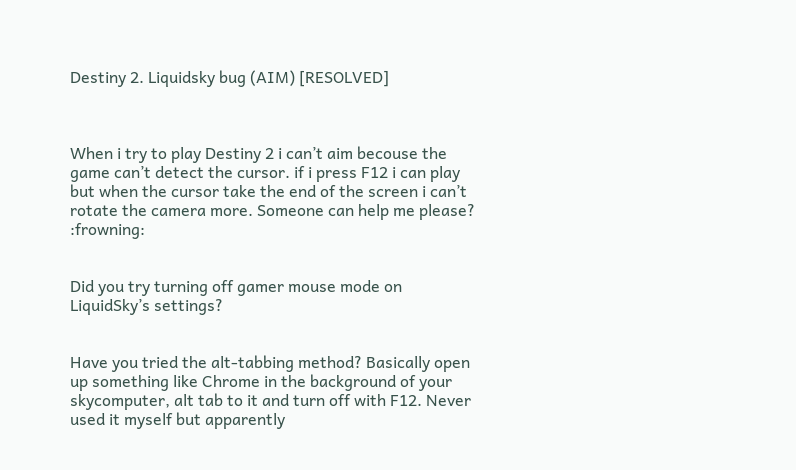Destiny 2. Liquidsky bug (AIM) [RESOLVED]



When i try to play Destiny 2 i can’t aim becouse the game can’t detect the cursor. if i press F12 i can play but when the cursor take the end of the screen i can’t rotate the camera more. Someone can help me please? :frowning:


Did you try turning off gamer mouse mode on LiquidSky’s settings?


Have you tried the alt-tabbing method? Basically open up something like Chrome in the background of your skycomputer, alt tab to it and turn off with F12. Never used it myself but apparently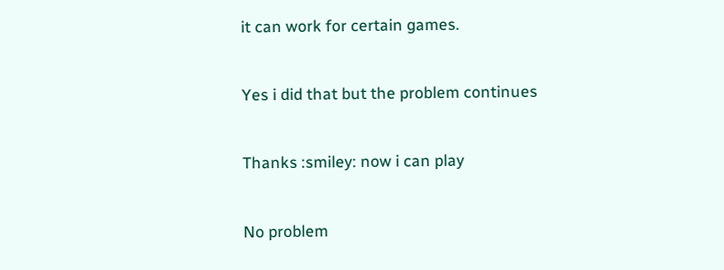it can work for certain games.


Yes i did that but the problem continues


Thanks :smiley: now i can play


No problem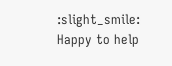:slight_smile: Happy to help